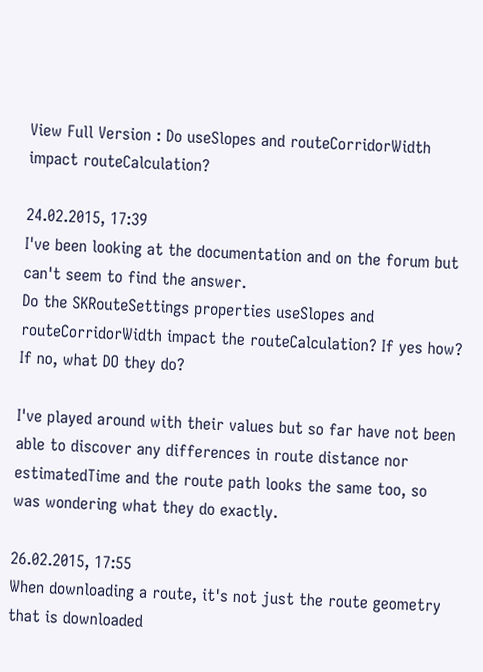View Full Version : Do useSlopes and routeCorridorWidth impact routeCalculation?

24.02.2015, 17:39
I've been looking at the documentation and on the forum but can't seem to find the answer.
Do the SKRouteSettings properties useSlopes and routeCorridorWidth impact the routeCalculation? If yes how? If no, what DO they do?

I've played around with their values but so far have not been able to discover any differences in route distance nor estimatedTime and the route path looks the same too, so was wondering what they do exactly.

26.02.2015, 17:55
When downloading a route, it's not just the route geometry that is downloaded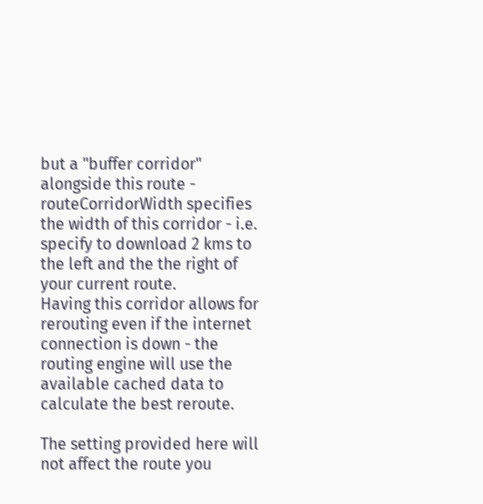but a "buffer corridor" alongside this route - routeCorridorWidth specifies the width of this corridor - i.e. specify to download 2 kms to the left and the the right of your current route.
Having this corridor allows for rerouting even if the internet connection is down - the routing engine will use the available cached data to calculate the best reroute.

The setting provided here will not affect the route you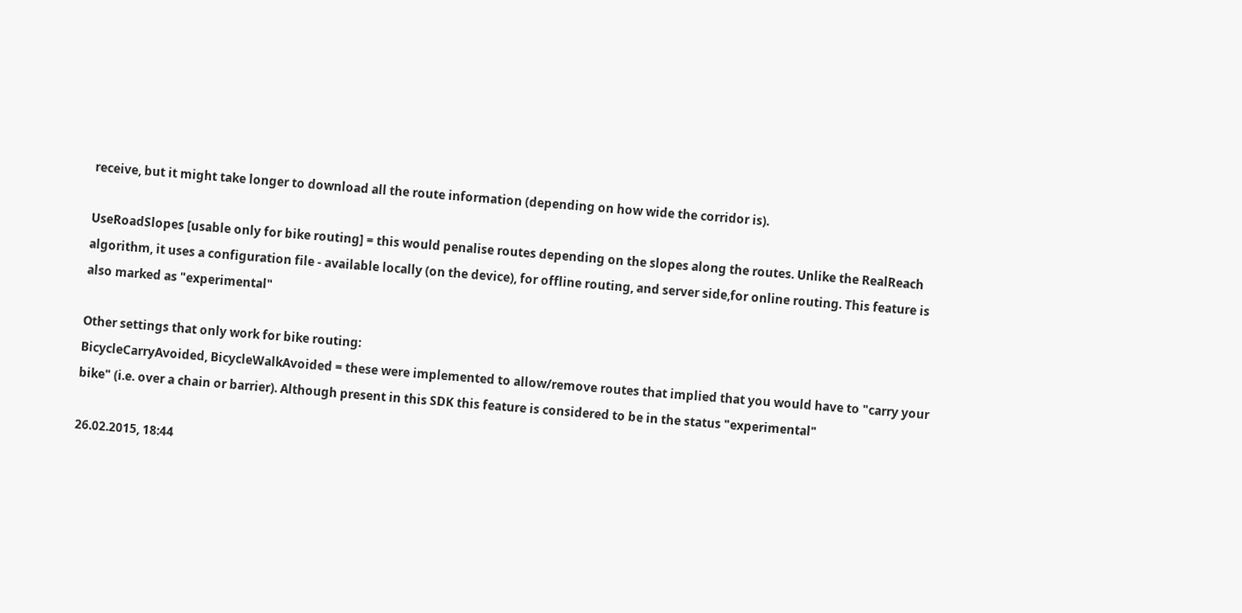receive, but it might take longer to download all the route information (depending on how wide the corridor is).

UseRoadSlopes [usable only for bike routing] = this would penalise routes depending on the slopes along the routes. Unlike the RealReach algorithm, it uses a configuration file - available locally (on the device), for offline routing, and server side,for online routing. This feature is also marked as "experimental"

Other settings that only work for bike routing:
BicycleCarryAvoided, BicycleWalkAvoided = these were implemented to allow/remove routes that implied that you would have to "carry your bike" (i.e. over a chain or barrier). Although present in this SDK this feature is considered to be in the status "experimental"

26.02.2015, 18:44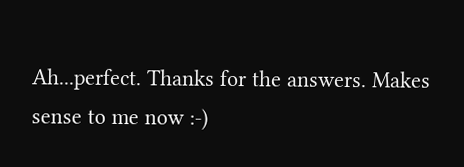Ah...perfect. Thanks for the answers. Makes sense to me now :-)